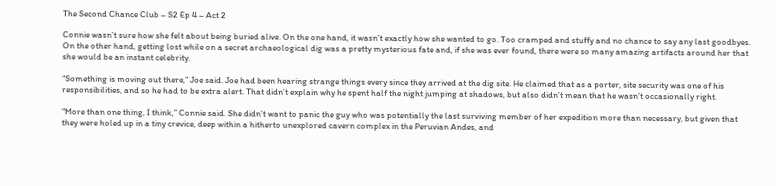The Second Chance Club – S2 Ep 4 – Act 2

Connie wasn’t sure how she felt about being buried alive. On the one hand, it wasn’t exactly how she wanted to go. Too cramped and stuffy and no chance to say any last goodbyes. On the other hand, getting lost while on a secret archaeological dig was a pretty mysterious fate and, if she was ever found, there were so many amazing artifacts around her that she would be an instant celebrity.

“Something is moving out there,” Joe said. Joe had been hearing strange things every since they arrived at the dig site. He claimed that as a porter, site security was one of his responsibilities, and so he had to be extra alert. That didn’t explain why he spent half the night jumping at shadows, but also didn’t mean that he wasn’t occasionally right.

“More than one thing, I think,” Connie said. She didn’t want to panic the guy who was potentially the last surviving member of her expedition more than necessary, but given that they were holed up in a tiny crevice, deep within a hitherto unexplored cavern complex in the Peruvian Andes, and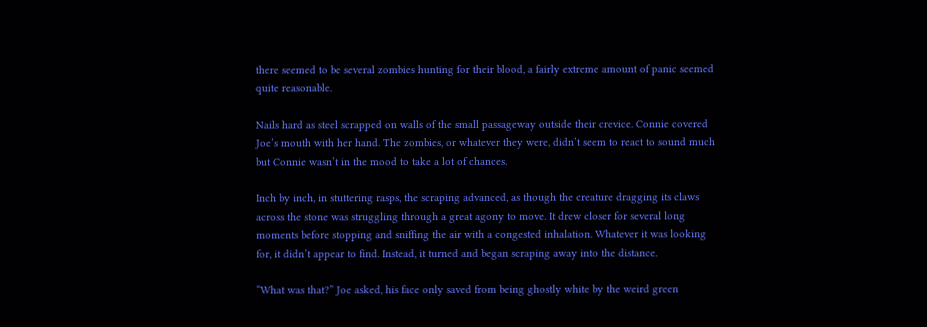there seemed to be several zombies hunting for their blood, a fairly extreme amount of panic seemed quite reasonable.

Nails hard as steel scrapped on walls of the small passageway outside their crevice. Connie covered Joe’s mouth with her hand. The zombies, or whatever they were, didn’t seem to react to sound much but Connie wasn’t in the mood to take a lot of chances.

Inch by inch, in stuttering rasps, the scraping advanced, as though the creature dragging its claws across the stone was struggling through a great agony to move. It drew closer for several long moments before stopping and sniffing the air with a congested inhalation. Whatever it was looking for, it didn’t appear to find. Instead, it turned and began scraping away into the distance.

“What was that?” Joe asked, his face only saved from being ghostly white by the weird green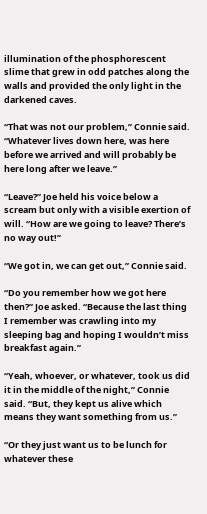illumination of the phosphorescent slime that grew in odd patches along the walls and provided the only light in the darkened caves.

“That was not our problem,” Connie said. “Whatever lives down here, was here before we arrived and will probably be here long after we leave.”

“Leave?” Joe held his voice below a scream but only with a visible exertion of will. “How are we going to leave? There’s no way out!”

“We got in, we can get out,” Connie said.

“Do you remember how we got here then?” Joe asked. “Because the last thing I remember was crawling into my sleeping bag and hoping I wouldn’t miss breakfast again.”

“Yeah, whoever, or whatever, took us did it in the middle of the night,” Connie said. “But, they kept us alive which means they want something from us.”

“Or they just want us to be lunch for whatever these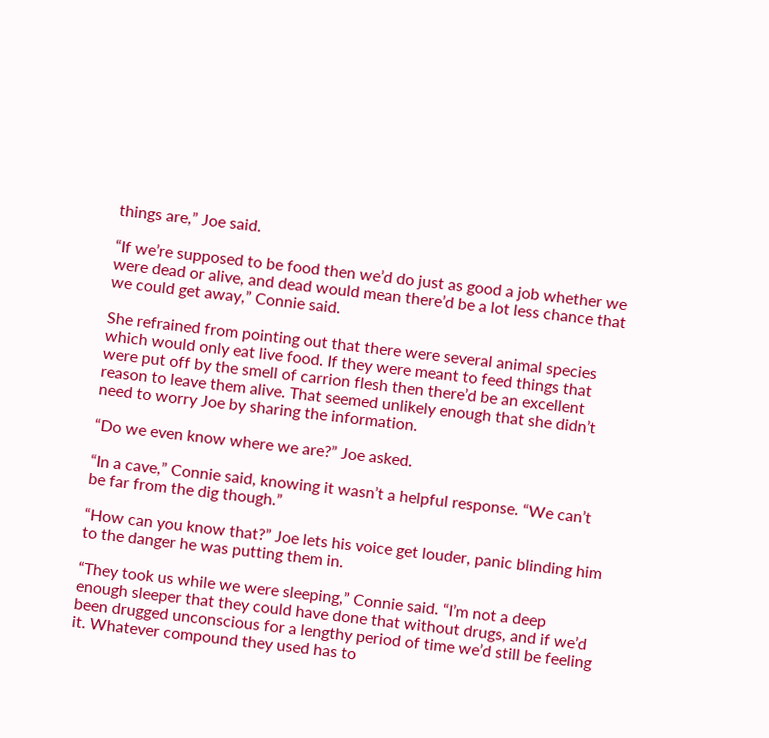things are,” Joe said.

“If we’re supposed to be food then we’d do just as good a job whether we were dead or alive, and dead would mean there’d be a lot less chance that we could get away,” Connie said.

She refrained from pointing out that there were several animal species which would only eat live food. If they were meant to feed things that were put off by the smell of carrion flesh then there’d be an excellent reason to leave them alive. That seemed unlikely enough that she didn’t need to worry Joe by sharing the information.

“Do we even know where we are?” Joe asked.

“In a cave,” Connie said, knowing it wasn’t a helpful response. “We can’t be far from the dig though.”

“How can you know that?” Joe lets his voice get louder, panic blinding him to the danger he was putting them in.

“They took us while we were sleeping,” Connie said. “I’m not a deep enough sleeper that they could have done that without drugs, and if we’d been drugged unconscious for a lengthy period of time we’d still be feeling it. Whatever compound they used has to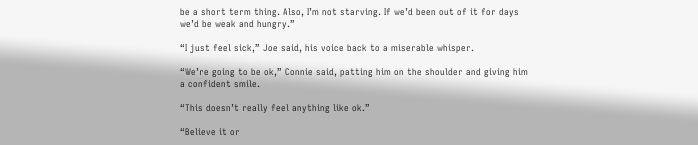be a short term thing. Also, I’m not starving. If we’d been out of it for days we’d be weak and hungry.”

“I just feel sick,” Joe said, his voice back to a miserable whisper.

“We’re going to be ok,” Connie said, patting him on the shoulder and giving him a confident smile.

“This doesn’t really feel anything like ok.”

“Believe it or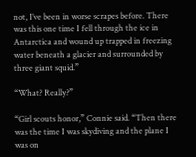not, I’ve been in worse scrapes before. There was this one time I fell through the ice in Antarctica and wound up trapped in freezing water beneath a glacier and surrounded by three giant squid.”

“What? Really?”

“Girl scouts honor,” Connie said. “Then there was the time I was skydiving and the plane I was on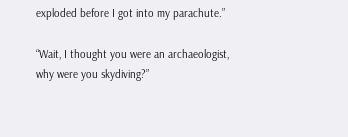exploded before I got into my parachute.”

“Wait, I thought you were an archaeologist, why were you skydiving?”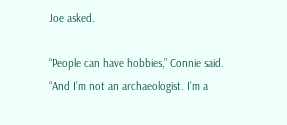Joe asked.

“People can have hobbies,” Connie said. “And I’m not an archaeologist. I’m a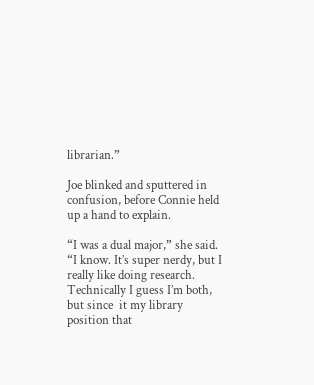librarian.”

Joe blinked and sputtered in confusion, before Connie held up a hand to explain.

“I was a dual major,” she said. “I know. It’s super nerdy, but I really like doing research. Technically I guess I’m both, but since  it my library position that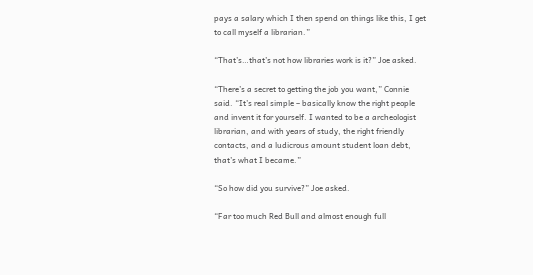pays a salary which I then spend on things like this, I get to call myself a librarian.”

“That’s…that’s not how libraries work is it?” Joe asked.

“There’s a secret to getting the job you want,” Connie said. “It’s real simple – basically know the right people and invent it for yourself. I wanted to be a archeologist librarian, and with years of study, the right friendly contacts, and a ludicrous amount student loan debt, that’s what I became.”

“So how did you survive?” Joe asked.

“Far too much Red Bull and almost enough full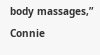body massages,” Connie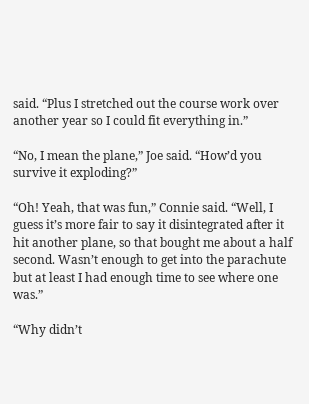said. “Plus I stretched out the course work over another year so I could fit everything in.”

“No, I mean the plane,” Joe said. “How’d you survive it exploding?”

“Oh! Yeah, that was fun,” Connie said. “Well, I guess it’s more fair to say it disintegrated after it hit another plane, so that bought me about a half second. Wasn’t enough to get into the parachute but at least I had enough time to see where one was.”

“Why didn’t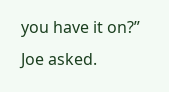you have it on?” Joe asked.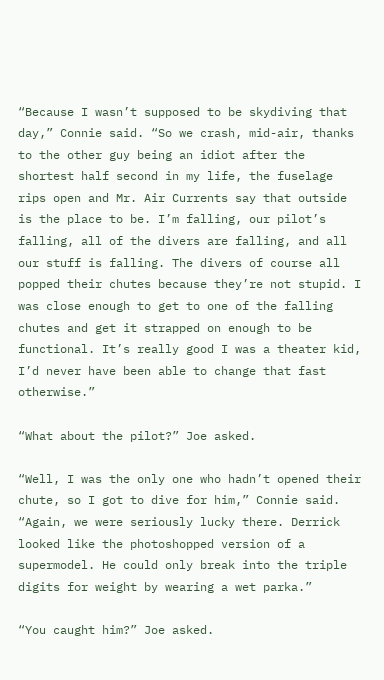“Because I wasn’t supposed to be skydiving that day,” Connie said. “So we crash, mid-air, thanks to the other guy being an idiot after the shortest half second in my life, the fuselage rips open and Mr. Air Currents say that outside is the place to be. I’m falling, our pilot’s falling, all of the divers are falling, and all our stuff is falling. The divers of course all popped their chutes because they’re not stupid. I was close enough to get to one of the falling chutes and get it strapped on enough to be functional. It’s really good I was a theater kid, I’d never have been able to change that fast otherwise.”

“What about the pilot?” Joe asked.

“Well, I was the only one who hadn’t opened their chute, so I got to dive for him,” Connie said. “Again, we were seriously lucky there. Derrick looked like the photoshopped version of a supermodel. He could only break into the triple digits for weight by wearing a wet parka.”

“You caught him?” Joe asked.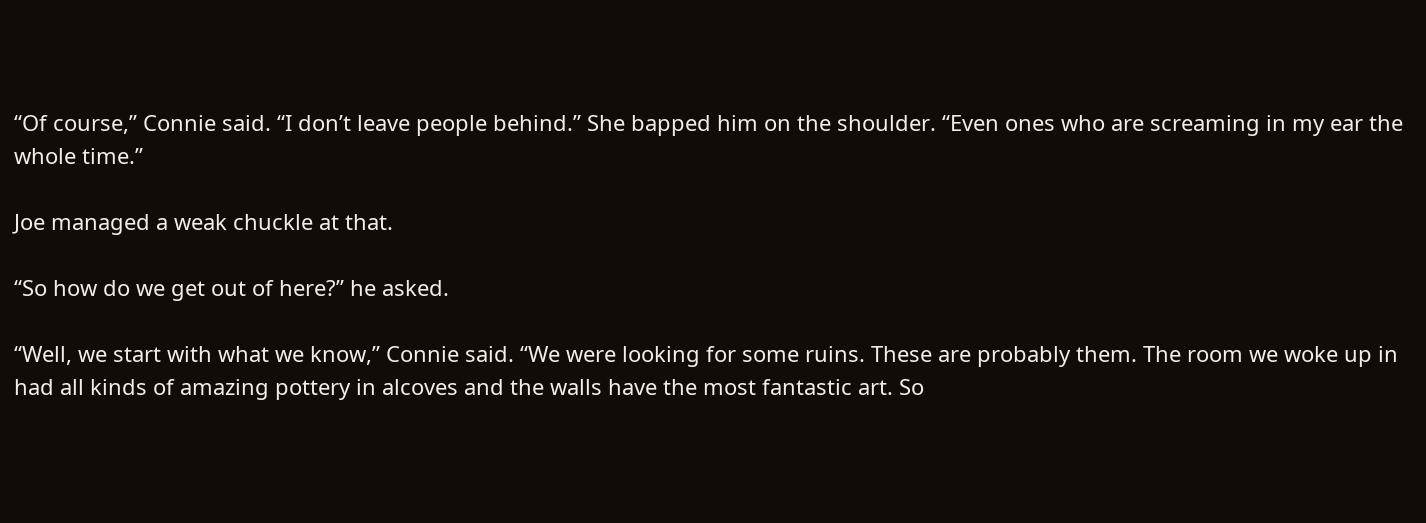“Of course,” Connie said. “I don’t leave people behind.” She bapped him on the shoulder. “Even ones who are screaming in my ear the whole time.”

Joe managed a weak chuckle at that.

“So how do we get out of here?” he asked.

“Well, we start with what we know,” Connie said. “We were looking for some ruins. These are probably them. The room we woke up in had all kinds of amazing pottery in alcoves and the walls have the most fantastic art. So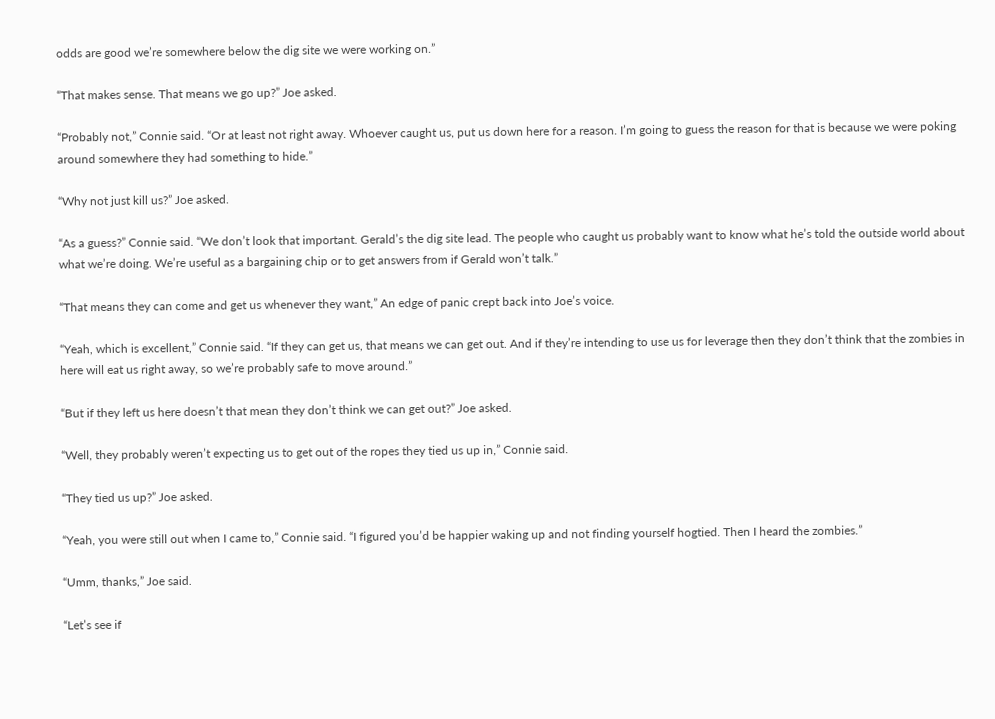odds are good we’re somewhere below the dig site we were working on.”

“That makes sense. That means we go up?” Joe asked.

“Probably not,” Connie said. “Or at least not right away. Whoever caught us, put us down here for a reason. I’m going to guess the reason for that is because we were poking around somewhere they had something to hide.”

“Why not just kill us?” Joe asked.

“As a guess?” Connie said. “We don’t look that important. Gerald’s the dig site lead. The people who caught us probably want to know what he’s told the outside world about what we’re doing. We’re useful as a bargaining chip or to get answers from if Gerald won’t talk.”

“That means they can come and get us whenever they want,” An edge of panic crept back into Joe’s voice.

“Yeah, which is excellent,” Connie said. “If they can get us, that means we can get out. And if they’re intending to use us for leverage then they don’t think that the zombies in here will eat us right away, so we’re probably safe to move around.”

“But if they left us here doesn’t that mean they don’t think we can get out?” Joe asked.

“Well, they probably weren’t expecting us to get out of the ropes they tied us up in,” Connie said.

“They tied us up?” Joe asked.

“Yeah, you were still out when I came to,” Connie said. “I figured you’d be happier waking up and not finding yourself hogtied. Then I heard the zombies.”

“Umm, thanks,” Joe said.

“Let’s see if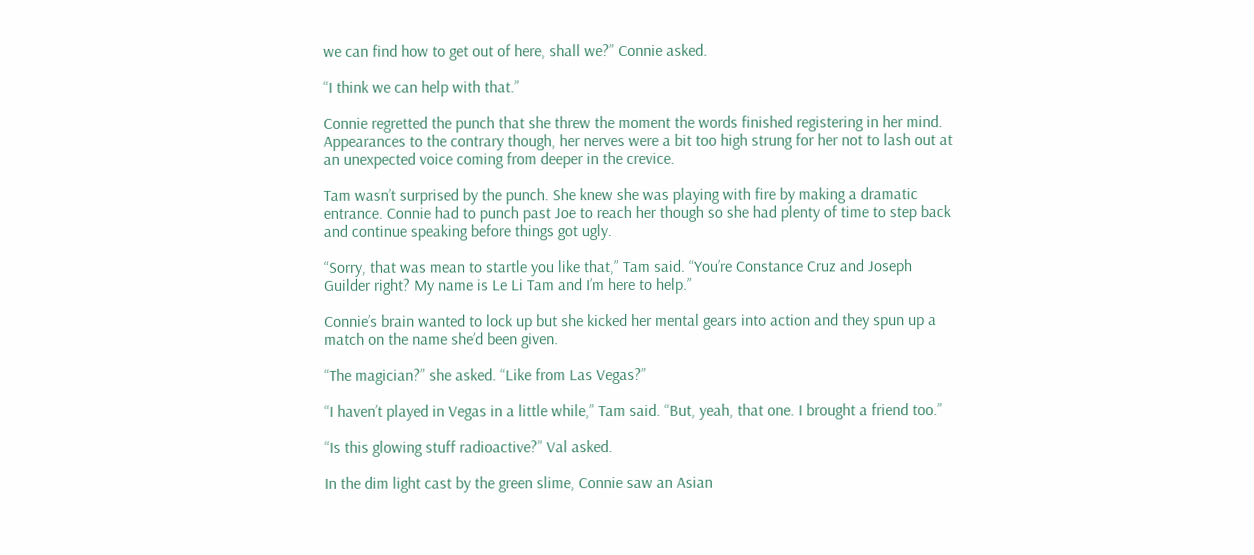we can find how to get out of here, shall we?” Connie asked.

“I think we can help with that.”

Connie regretted the punch that she threw the moment the words finished registering in her mind. Appearances to the contrary though, her nerves were a bit too high strung for her not to lash out at an unexpected voice coming from deeper in the crevice.

Tam wasn’t surprised by the punch. She knew she was playing with fire by making a dramatic entrance. Connie had to punch past Joe to reach her though so she had plenty of time to step back and continue speaking before things got ugly.

“Sorry, that was mean to startle you like that,” Tam said. “You’re Constance Cruz and Joseph Guilder right? My name is Le Li Tam and I’m here to help.”

Connie’s brain wanted to lock up but she kicked her mental gears into action and they spun up a match on the name she’d been given.

“The magician?” she asked. “Like from Las Vegas?”

“I haven’t played in Vegas in a little while,” Tam said. “But, yeah, that one. I brought a friend too.”

“Is this glowing stuff radioactive?” Val asked.

In the dim light cast by the green slime, Connie saw an Asian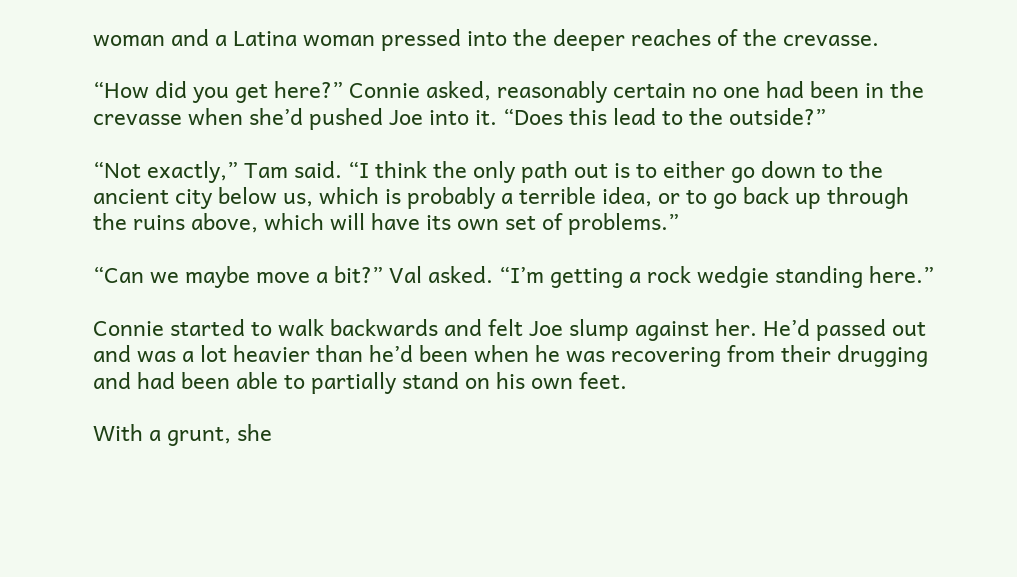woman and a Latina woman pressed into the deeper reaches of the crevasse.

“How did you get here?” Connie asked, reasonably certain no one had been in the crevasse when she’d pushed Joe into it. “Does this lead to the outside?”

“Not exactly,” Tam said. “I think the only path out is to either go down to the ancient city below us, which is probably a terrible idea, or to go back up through the ruins above, which will have its own set of problems.”

“Can we maybe move a bit?” Val asked. “I’m getting a rock wedgie standing here.”

Connie started to walk backwards and felt Joe slump against her. He’d passed out and was a lot heavier than he’d been when he was recovering from their drugging and had been able to partially stand on his own feet.

With a grunt, she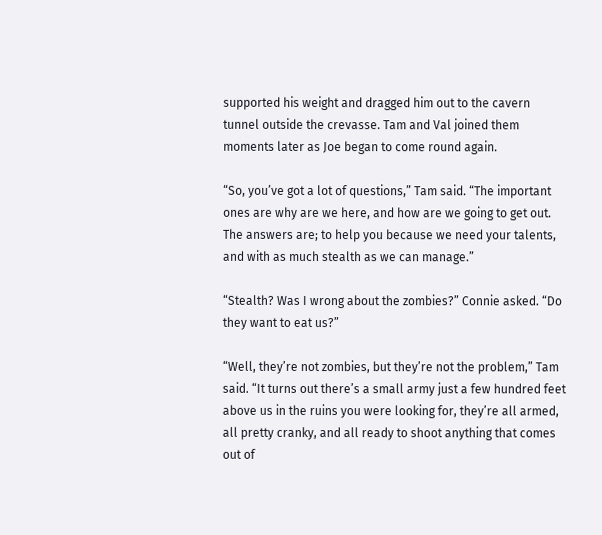supported his weight and dragged him out to the cavern tunnel outside the crevasse. Tam and Val joined them moments later as Joe began to come round again.

“So, you’ve got a lot of questions,” Tam said. “The important ones are why are we here, and how are we going to get out. The answers are; to help you because we need your talents, and with as much stealth as we can manage.”

“Stealth? Was I wrong about the zombies?” Connie asked. “Do they want to eat us?”

“Well, they’re not zombies, but they’re not the problem,” Tam said. “It turns out there’s a small army just a few hundred feet above us in the ruins you were looking for, they’re all armed, all pretty cranky, and all ready to shoot anything that comes out of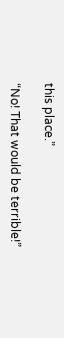this place.”

“No! That would be terrible!”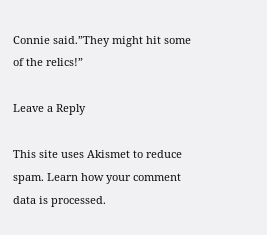Connie said.”They might hit some of the relics!”

Leave a Reply

This site uses Akismet to reduce spam. Learn how your comment data is processed.